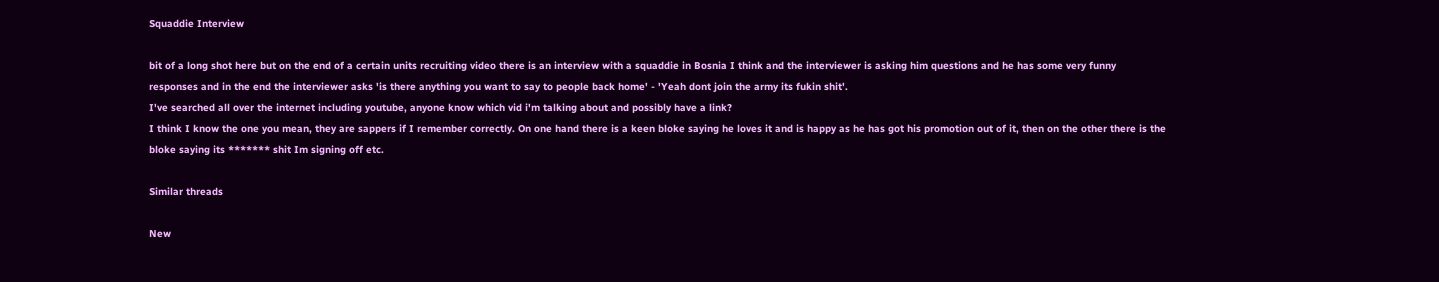Squaddie Interview

bit of a long shot here but on the end of a certain units recruiting video there is an interview with a squaddie in Bosnia I think and the interviewer is asking him questions and he has some very funny responses and in the end the interviewer asks 'is there anything you want to say to people back home' - 'Yeah dont join the army its fukin shit'.
I've searched all over the internet including youtube, anyone know which vid i'm talking about and possibly have a link?
I think I know the one you mean, they are sappers if I remember correctly. On one hand there is a keen bloke saying he loves it and is happy as he has got his promotion out of it, then on the other there is the bloke saying its ******* shit Im signing off etc.

Similar threads

New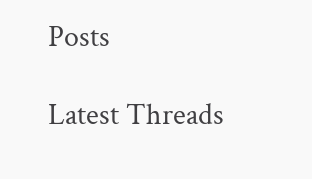Posts

Latest Threads